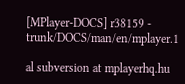[MPlayer-DOCS] r38159 - trunk/DOCS/man/en/mplayer.1

al subversion at mplayerhq.hu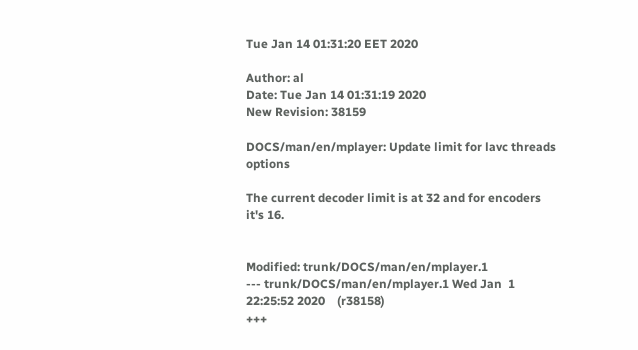Tue Jan 14 01:31:20 EET 2020

Author: al
Date: Tue Jan 14 01:31:19 2020
New Revision: 38159

DOCS/man/en/mplayer: Update limit for lavc threads options

The current decoder limit is at 32 and for encoders it's 16.


Modified: trunk/DOCS/man/en/mplayer.1
--- trunk/DOCS/man/en/mplayer.1 Wed Jan  1 22:25:52 2020    (r38158)
+++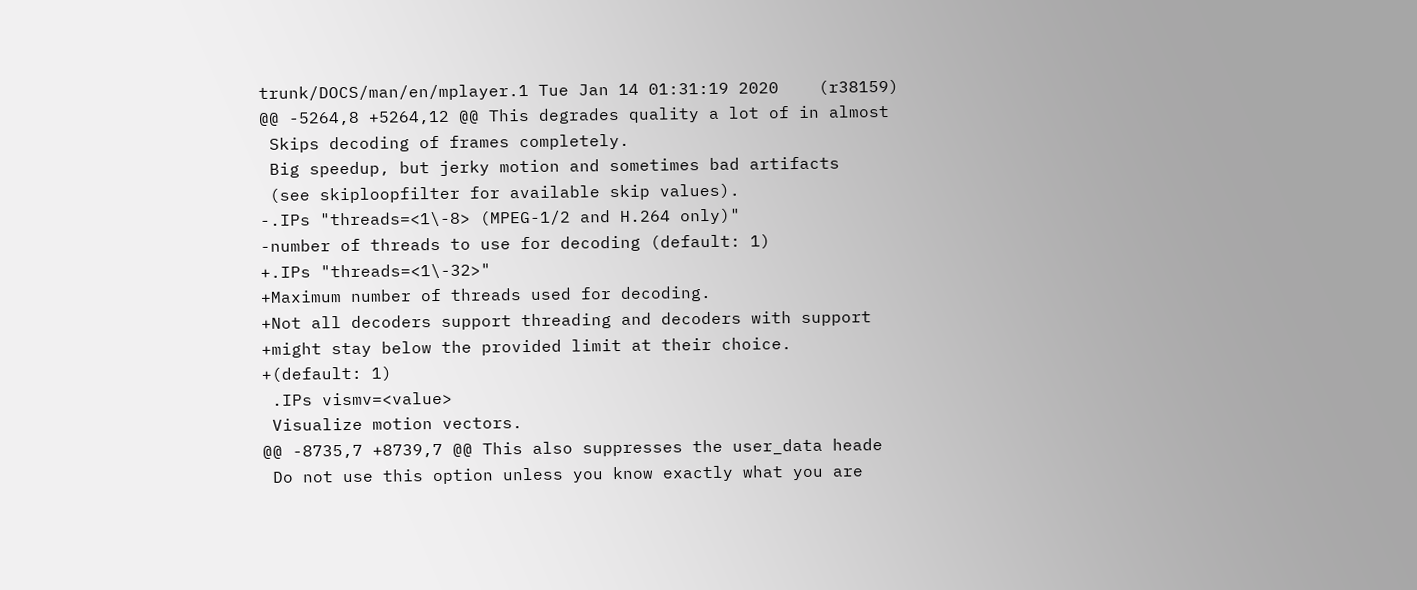trunk/DOCS/man/en/mplayer.1 Tue Jan 14 01:31:19 2020    (r38159)
@@ -5264,8 +5264,12 @@ This degrades quality a lot of in almost
 Skips decoding of frames completely.
 Big speedup, but jerky motion and sometimes bad artifacts
 (see skiploopfilter for available skip values).
-.IPs "threads=<1\-8> (MPEG-1/2 and H.264 only)"
-number of threads to use for decoding (default: 1)
+.IPs "threads=<1\-32>"
+Maximum number of threads used for decoding.
+Not all decoders support threading and decoders with support
+might stay below the provided limit at their choice.
+(default: 1)
 .IPs vismv=<value>
 Visualize motion vectors.
@@ -8735,7 +8739,7 @@ This also suppresses the user_data heade
 Do not use this option unless you know exactly what you are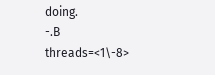doing.
-.B threads=<1\-8>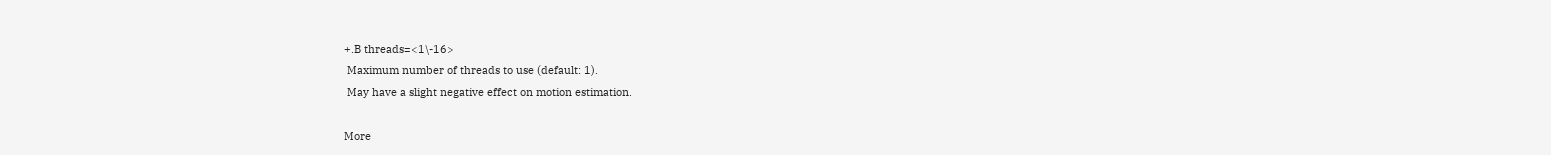+.B threads=<1\-16>
 Maximum number of threads to use (default: 1).
 May have a slight negative effect on motion estimation.

More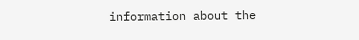information about the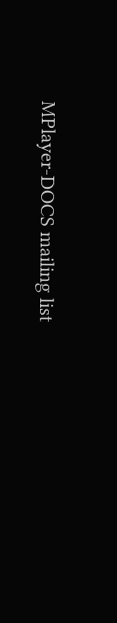MPlayer-DOCS mailing list